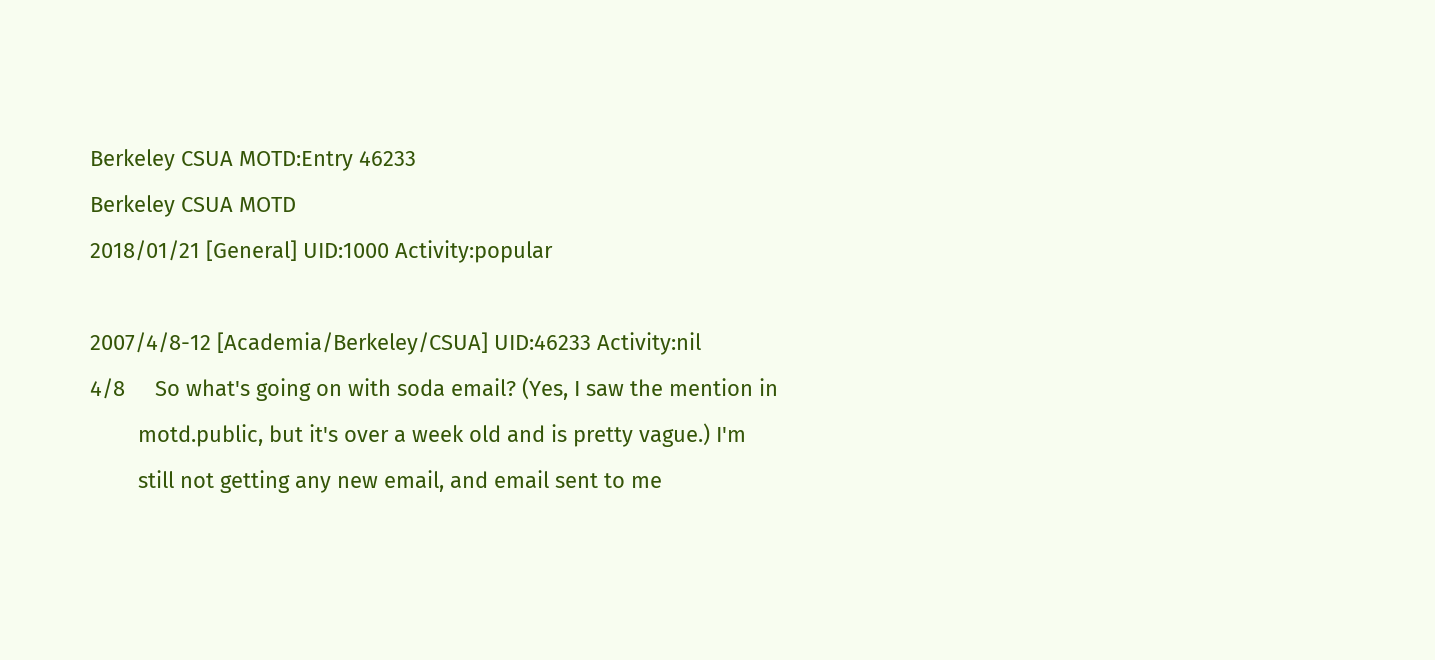Berkeley CSUA MOTD:Entry 46233
Berkeley CSUA MOTD
2018/01/21 [General] UID:1000 Activity:popular

2007/4/8-12 [Academia/Berkeley/CSUA] UID:46233 Activity:nil
4/8     So what's going on with soda email? (Yes, I saw the mention in
        motd.public, but it's over a week old and is pretty vague.) I'm
        still not getting any new email, and email sent to me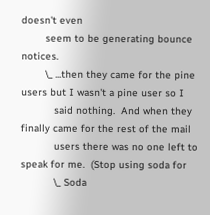doesn't even
        seem to be generating bounce notices.
        \_ ...then they came for the pine users but I wasn't a pine user so I
           said nothing.  And when they finally came for the rest of the mail
           users there was no one left to speak for me.  (Stop using soda for
           \_ Soda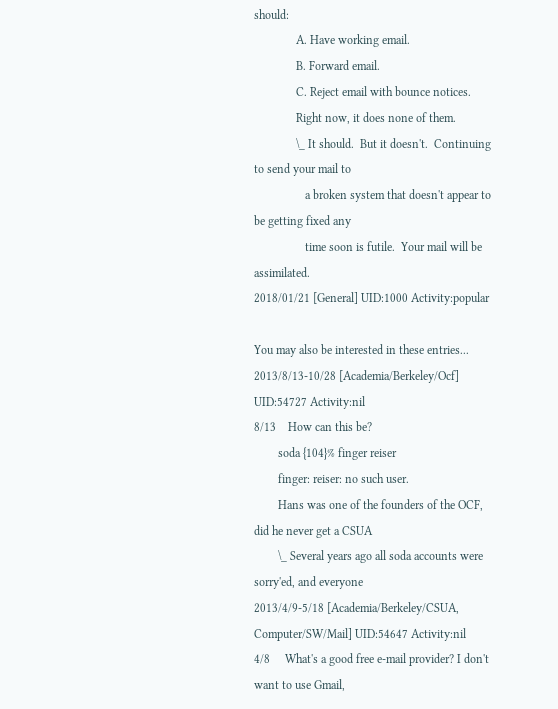should:
              A. Have working email.
              B. Forward email.
              C. Reject email with bounce notices.
              Right now, it does none of them.
              \_ It should.  But it doesn't.  Continuing to send your mail to
                 a broken system that doesn't appear to be getting fixed any
                 time soon is futile.  Your mail will be assimilated.
2018/01/21 [General] UID:1000 Activity:popular

You may also be interested in these entries...
2013/8/13-10/28 [Academia/Berkeley/Ocf] UID:54727 Activity:nil
8/13    How can this be?
        soda {104}% finger reiser
        finger: reiser: no such user.
        Hans was one of the founders of the OCF, did he never get a CSUA
        \_ Several years ago all soda accounts were sorry'ed, and everyone
2013/4/9-5/18 [Academia/Berkeley/CSUA, Computer/SW/Mail] UID:54647 Activity:nil
4/8     What's a good free e-mail provider? I don't want to use Gmail,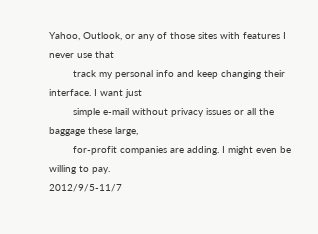Yahoo, Outlook, or any of those sites with features I never use that
        track my personal info and keep changing their interface. I want just
        simple e-mail without privacy issues or all the baggage these large,
        for-profit companies are adding. I might even be willing to pay.
2012/9/5-11/7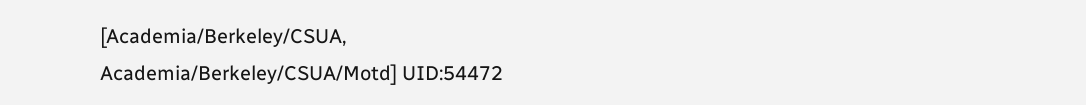[Academia/Berkeley/CSUA, Academia/Berkeley/CSUA/Motd] UID:54472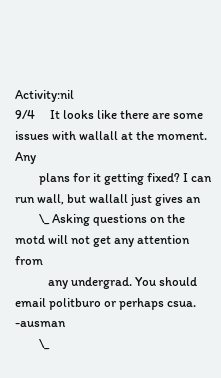Activity:nil
9/4     It looks like there are some issues with wallall at the moment. Any
        plans for it getting fixed? I can run wall, but wallall just gives an
        \_ Asking questions on the motd will not get any attention from
           any undergrad. You should email politburo or perhaps csua. -ausman
        \_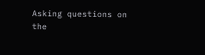Asking questions on the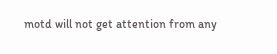motd will not get attention from any